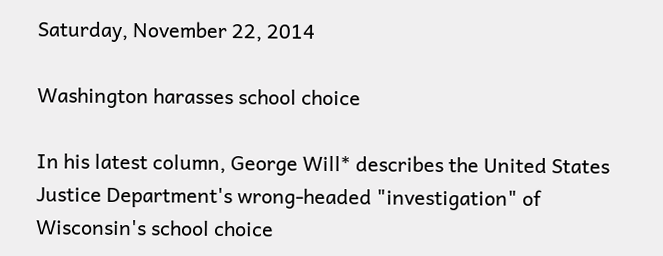Saturday, November 22, 2014

Washington harasses school choice

In his latest column, George Will* describes the United States Justice Department's wrong-headed "investigation" of Wisconsin's school choice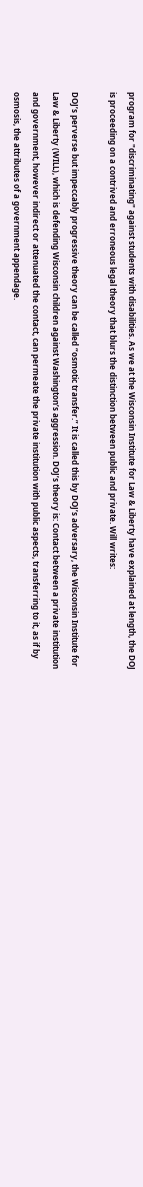program for "discriminating" against students with disabilities. As we at the Wisconsin Institute for Law & Liberty have explained at length, the DOJ is proceeding on a contrived and erroneous legal theory that blurs the distinction between public and private. Will writes:

DOJ’s perverse but impeccably progressive theory can be called “osmotic transfer.” It is called this by DOJ’s adversary, the Wisconsin Institute for Law & Liberty (WILL), which is defending Wisconsin children against Washington’s aggression. DOJ’s theory is: Contact between a private institution and government, however indirect or attenuated the contact, can permeate the private institution with public aspects, transferring to it, as if by osmosis, the attributes of a government appendage.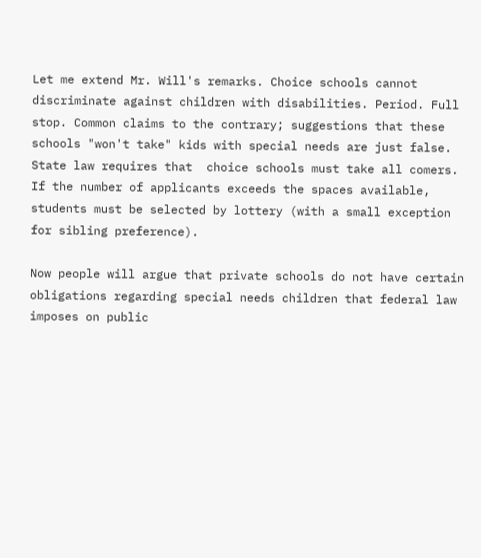Let me extend Mr. Will's remarks. Choice schools cannot discriminate against children with disabilities. Period. Full stop. Common claims to the contrary; suggestions that these schools "won't take" kids with special needs are just false. State law requires that  choice schools must take all comers. If the number of applicants exceeds the spaces available, students must be selected by lottery (with a small exception for sibling preference).

Now people will argue that private schools do not have certain obligations regarding special needs children that federal law imposes on public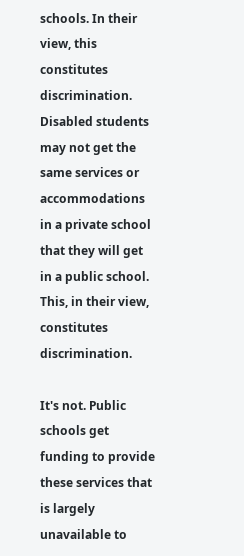schools. In their view, this constitutes discrimination. Disabled students may not get the same services or accommodations in a private school that they will get in a public school. This, in their view, constitutes discrimination.

It's not. Public schools get funding to provide these services that is largely unavailable to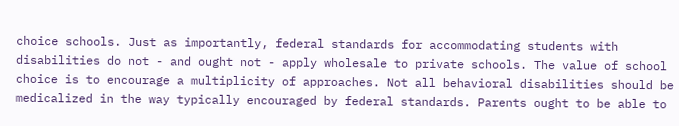choice schools. Just as importantly, federal standards for accommodating students with disabilities do not - and ought not - apply wholesale to private schools. The value of school choice is to encourage a multiplicity of approaches. Not all behavioral disabilities should be medicalized in the way typically encouraged by federal standards. Parents ought to be able to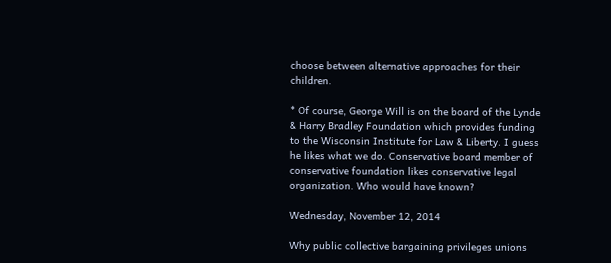choose between alternative approaches for their children.

* Of course, George Will is on the board of the Lynde & Harry Bradley Foundation which provides funding to the Wisconsin Institute for Law & Liberty. I guess he likes what we do. Conservative board member of conservative foundation likes conservative legal organization. Who would have known?

Wednesday, November 12, 2014

Why public collective bargaining privileges unions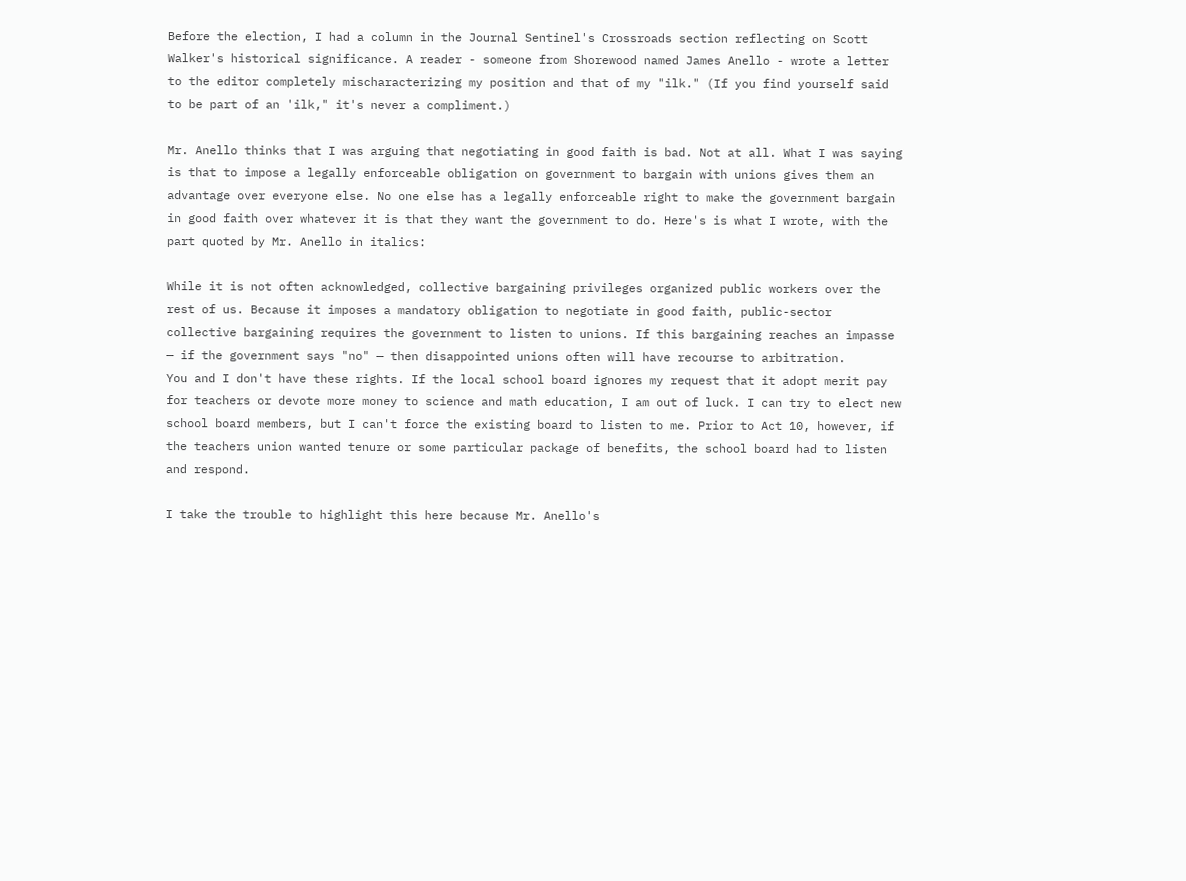Before the election, I had a column in the Journal Sentinel's Crossroads section reflecting on Scott Walker's historical significance. A reader - someone from Shorewood named James Anello - wrote a letter to the editor completely mischaracterizing my position and that of my "ilk." (If you find yourself said to be part of an 'ilk," it's never a compliment.)

Mr. Anello thinks that I was arguing that negotiating in good faith is bad. Not at all. What I was saying is that to impose a legally enforceable obligation on government to bargain with unions gives them an advantage over everyone else. No one else has a legally enforceable right to make the government bargain in good faith over whatever it is that they want the government to do. Here's is what I wrote, with the part quoted by Mr. Anello in italics:

While it is not often acknowledged, collective bargaining privileges organized public workers over the rest of us. Because it imposes a mandatory obligation to negotiate in good faith, public-sector collective bargaining requires the government to listen to unions. If this bargaining reaches an impasse — if the government says "no" — then disappointed unions often will have recourse to arbitration.
You and I don't have these rights. If the local school board ignores my request that it adopt merit pay for teachers or devote more money to science and math education, I am out of luck. I can try to elect new school board members, but I can't force the existing board to listen to me. Prior to Act 10, however, if the teachers union wanted tenure or some particular package of benefits, the school board had to listen and respond.

I take the trouble to highlight this here because Mr. Anello's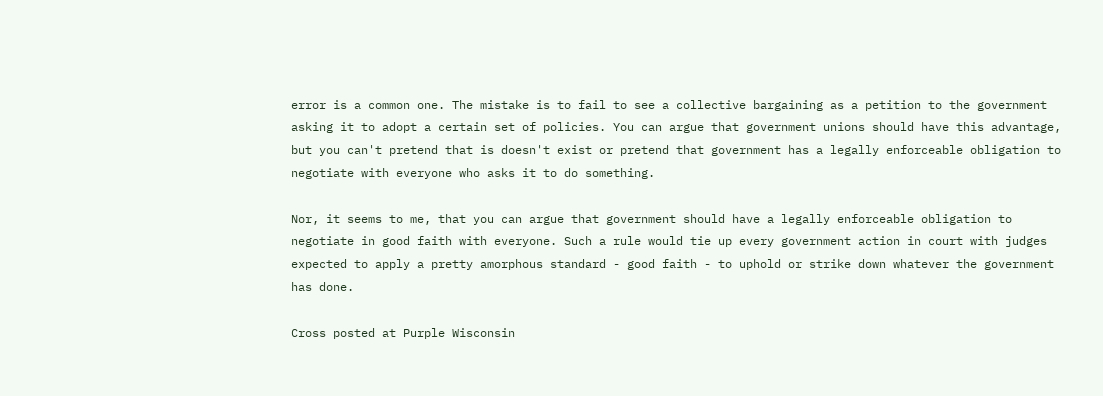error is a common one. The mistake is to fail to see a collective bargaining as a petition to the government asking it to adopt a certain set of policies. You can argue that government unions should have this advantage, but you can't pretend that is doesn't exist or pretend that government has a legally enforceable obligation to negotiate with everyone who asks it to do something.

Nor, it seems to me, that you can argue that government should have a legally enforceable obligation to negotiate in good faith with everyone. Such a rule would tie up every government action in court with judges expected to apply a pretty amorphous standard - good faith - to uphold or strike down whatever the government has done.

Cross posted at Purple Wisconsin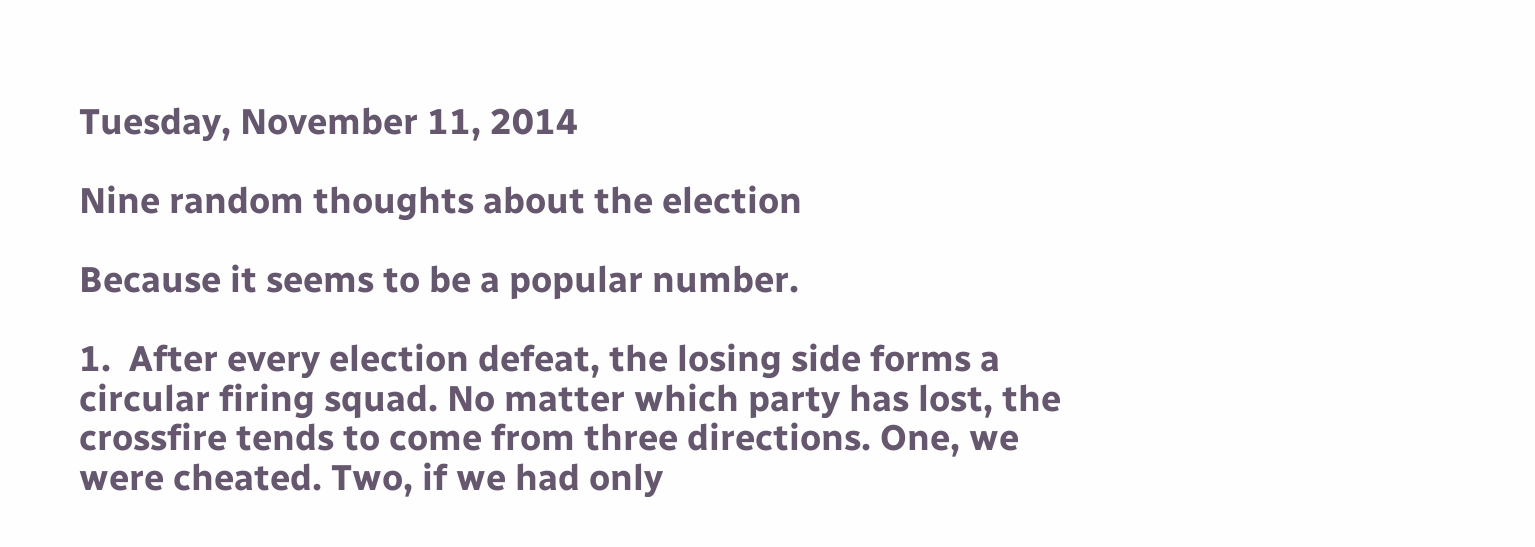Tuesday, November 11, 2014

Nine random thoughts about the election

Because it seems to be a popular number.

1.  After every election defeat, the losing side forms a circular firing squad. No matter which party has lost, the crossfire tends to come from three directions. One, we were cheated. Two, if we had only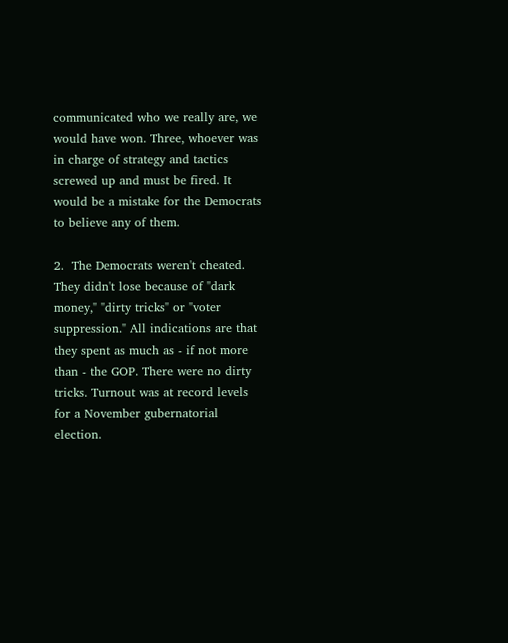communicated who we really are, we would have won. Three, whoever was in charge of strategy and tactics screwed up and must be fired. It would be a mistake for the Democrats to believe any of them.

2.  The Democrats weren't cheated.  They didn't lose because of "dark money," "dirty tricks" or "voter suppression." All indications are that they spent as much as - if not more than - the GOP. There were no dirty tricks. Turnout was at record levels for a November gubernatorial election.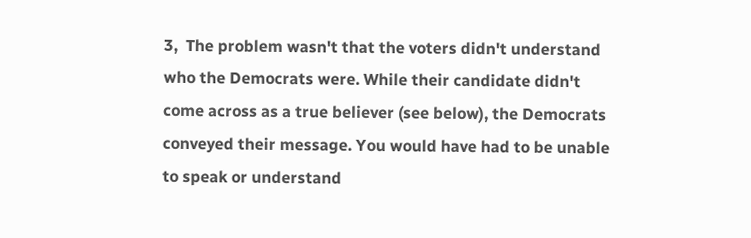3,  The problem wasn't that the voters didn't understand who the Democrats were. While their candidate didn't come across as a true believer (see below), the Democrats conveyed their message. You would have had to be unable to speak or understand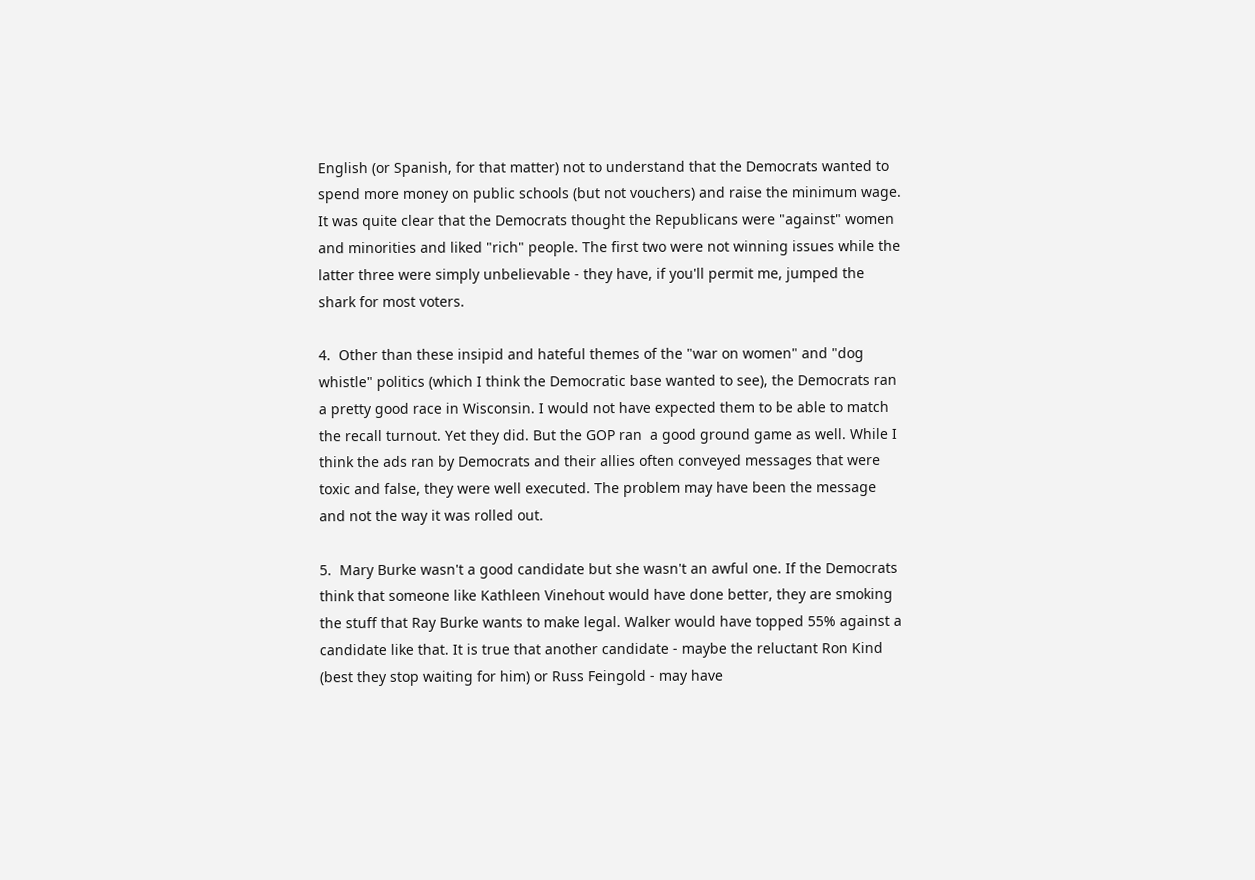English (or Spanish, for that matter) not to understand that the Democrats wanted to spend more money on public schools (but not vouchers) and raise the minimum wage. It was quite clear that the Democrats thought the Republicans were "against" women and minorities and liked "rich" people. The first two were not winning issues while the latter three were simply unbelievable - they have, if you'll permit me, jumped the shark for most voters.

4.  Other than these insipid and hateful themes of the "war on women" and "dog whistle" politics (which I think the Democratic base wanted to see), the Democrats ran a pretty good race in Wisconsin. I would not have expected them to be able to match the recall turnout. Yet they did. But the GOP ran  a good ground game as well. While I think the ads ran by Democrats and their allies often conveyed messages that were toxic and false, they were well executed. The problem may have been the message and not the way it was rolled out.

5.  Mary Burke wasn't a good candidate but she wasn't an awful one. If the Democrats think that someone like Kathleen Vinehout would have done better, they are smoking the stuff that Ray Burke wants to make legal. Walker would have topped 55% against a candidate like that. It is true that another candidate - maybe the reluctant Ron Kind (best they stop waiting for him) or Russ Feingold - may have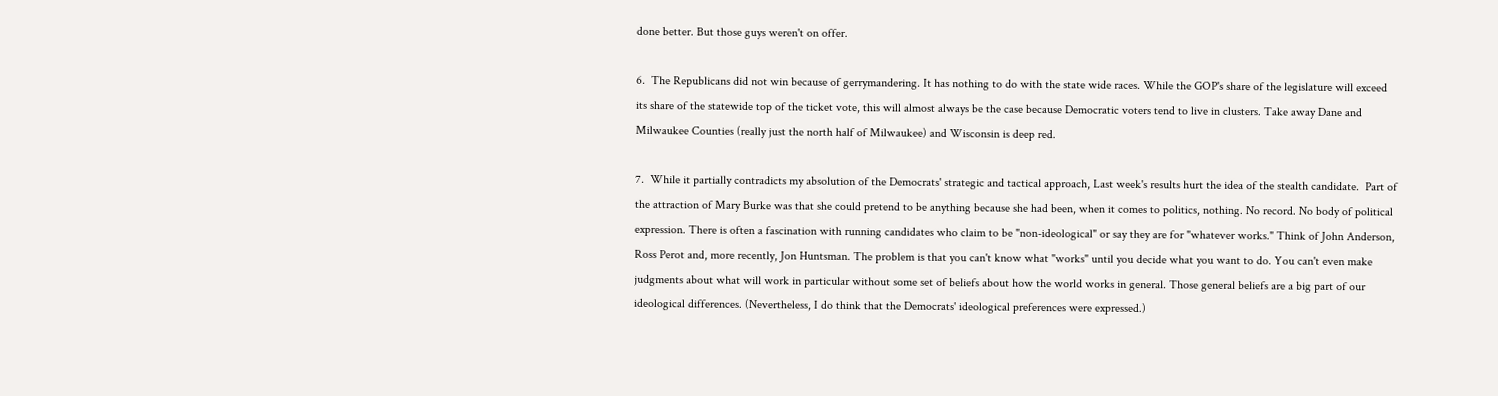done better. But those guys weren't on offer.

6.  The Republicans did not win because of gerrymandering. It has nothing to do with the state wide races. While the GOP's share of the legislature will exceed its share of the statewide top of the ticket vote, this will almost always be the case because Democratic voters tend to live in clusters. Take away Dane and Milwaukee Counties (really just the north half of Milwaukee) and Wisconsin is deep red.

7.  While it partially contradicts my absolution of the Democrats' strategic and tactical approach, Last week's results hurt the idea of the stealth candidate.  Part of the attraction of Mary Burke was that she could pretend to be anything because she had been, when it comes to politics, nothing. No record. No body of political expression. There is often a fascination with running candidates who claim to be "non-ideological" or say they are for "whatever works." Think of John Anderson, Ross Perot and, more recently, Jon Huntsman. The problem is that you can't know what "works" until you decide what you want to do. You can't even make judgments about what will work in particular without some set of beliefs about how the world works in general. Those general beliefs are a big part of our ideological differences. (Nevertheless, I do think that the Democrats' ideological preferences were expressed.)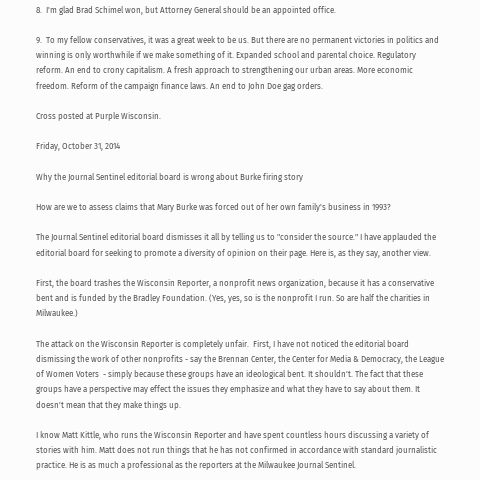8.  I'm glad Brad Schimel won, but Attorney General should be an appointed office.

9.  To my fellow conservatives, it was a great week to be us. But there are no permanent victories in politics and winning is only worthwhile if we make something of it. Expanded school and parental choice. Regulatory reform. An end to crony capitalism. A fresh approach to strengthening our urban areas. More economic freedom. Reform of the campaign finance laws. An end to John Doe gag orders.

Cross posted at Purple Wisconsin.

Friday, October 31, 2014

Why the Journal Sentinel editorial board is wrong about Burke firing story

How are we to assess claims that Mary Burke was forced out of her own family's business in 1993?

The Journal Sentinel editorial board dismisses it all by telling us to "consider the source." I have applauded the editorial board for seeking to promote a diversity of opinion on their page. Here is, as they say, another view.

First, the board trashes the Wisconsin Reporter, a nonprofit news organization, because it has a conservative bent and is funded by the Bradley Foundation. (Yes, yes, so is the nonprofit I run. So are half the charities in Milwaukee.)

The attack on the Wisconsin Reporter is completely unfair.  First, I have not noticed the editorial board dismissing the work of other nonprofits - say the Brennan Center, the Center for Media & Democracy, the League of Women Voters  - simply because these groups have an ideological bent. It shouldn't. The fact that these groups have a perspective may effect the issues they emphasize and what they have to say about them. It doesn't mean that they make things up.

I know Matt Kittle, who runs the Wisconsin Reporter and have spent countless hours discussing a variety of stories with him. Matt does not run things that he has not confirmed in accordance with standard journalistic practice. He is as much a professional as the reporters at the Milwaukee Journal Sentinel.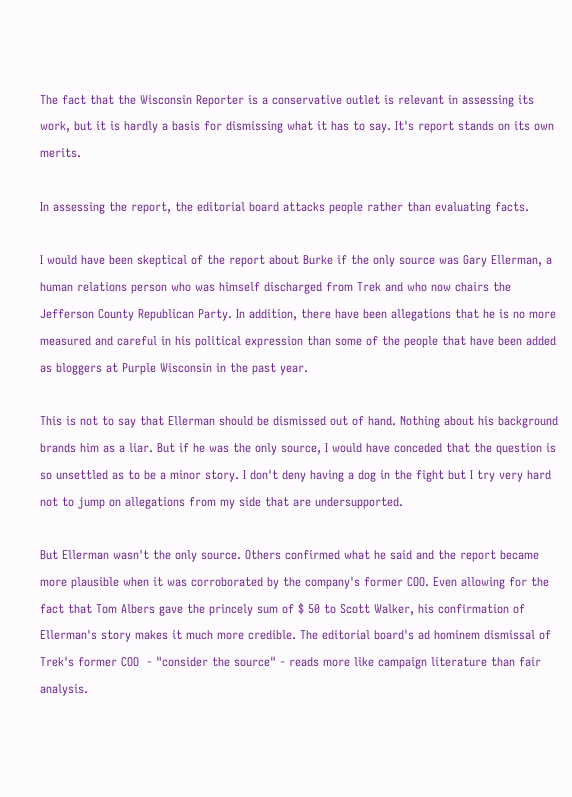The fact that the Wisconsin Reporter is a conservative outlet is relevant in assessing its work, but it is hardly a basis for dismissing what it has to say. It's report stands on its own merits.

In assessing the report, the editorial board attacks people rather than evaluating facts.

I would have been skeptical of the report about Burke if the only source was Gary Ellerman, a human relations person who was himself discharged from Trek and who now chairs the Jefferson County Republican Party. In addition, there have been allegations that he is no more measured and careful in his political expression than some of the people that have been added as bloggers at Purple Wisconsin in the past year.

This is not to say that Ellerman should be dismissed out of hand. Nothing about his background brands him as a liar. But if he was the only source, I would have conceded that the question is so unsettled as to be a minor story. I don't deny having a dog in the fight but I try very hard not to jump on allegations from my side that are undersupported.

But Ellerman wasn't the only source. Others confirmed what he said and the report became more plausible when it was corroborated by the company's former COO. Even allowing for the fact that Tom Albers gave the princely sum of $ 50 to Scott Walker, his confirmation of Ellerman's story makes it much more credible. The editorial board's ad hominem dismissal of Trek's former COO  - "consider the source" - reads more like campaign literature than fair analysis.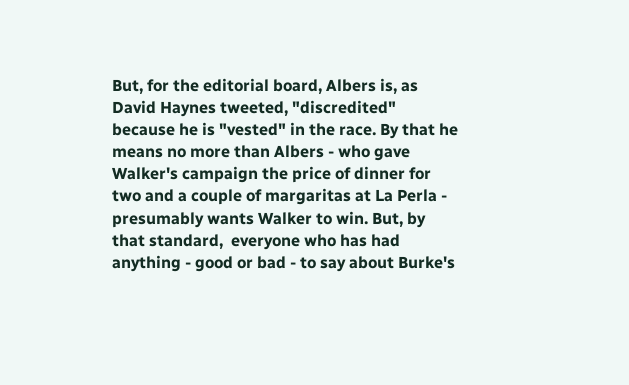But, for the editorial board, Albers is, as David Haynes tweeted, "discredited" because he is "vested" in the race. By that he means no more than Albers - who gave Walker's campaign the price of dinner for two and a couple of margaritas at La Perla - presumably wants Walker to win. But, by that standard,  everyone who has had anything - good or bad - to say about Burke's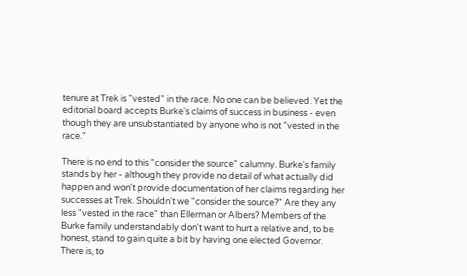tenure at Trek is "vested" in the race. No one can be believed. Yet the editorial board accepts Burke's claims of success in business - even though they are unsubstantiated by anyone who is not "vested in the race."

There is no end to this "consider the source" calumny. Burke's family stands by her - although they provide no detail of what actually did happen and won't provide documentation of her claims regarding her successes at Trek. Shouldn't we "consider the source?" Are they any less "vested in the race" than Ellerman or Albers? Members of the Burke family understandably don't want to hurt a relative and, to be honest, stand to gain quite a bit by having one elected Governor. There is, to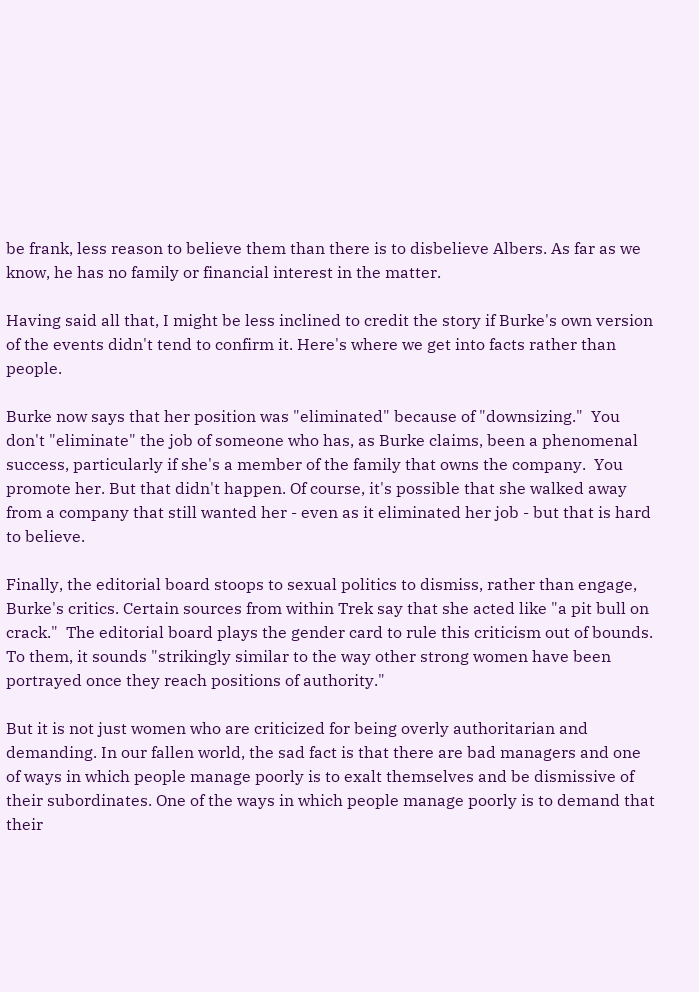be frank, less reason to believe them than there is to disbelieve Albers. As far as we know, he has no family or financial interest in the matter.

Having said all that, I might be less inclined to credit the story if Burke's own version of the events didn't tend to confirm it. Here's where we get into facts rather than people.

Burke now says that her position was "eliminated" because of "downsizing."  You don't "eliminate" the job of someone who has, as Burke claims, been a phenomenal success, particularly if she's a member of the family that owns the company.  You promote her. But that didn't happen. Of course, it's possible that she walked away from a company that still wanted her - even as it eliminated her job - but that is hard to believe.

Finally, the editorial board stoops to sexual politics to dismiss, rather than engage, Burke's critics. Certain sources from within Trek say that she acted like "a pit bull on crack."  The editorial board plays the gender card to rule this criticism out of bounds. To them, it sounds "strikingly similar to the way other strong women have been portrayed once they reach positions of authority."

But it is not just women who are criticized for being overly authoritarian and demanding. In our fallen world, the sad fact is that there are bad managers and one of ways in which people manage poorly is to exalt themselves and be dismissive of their subordinates. One of the ways in which people manage poorly is to demand that their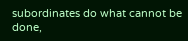subordinates do what cannot be done,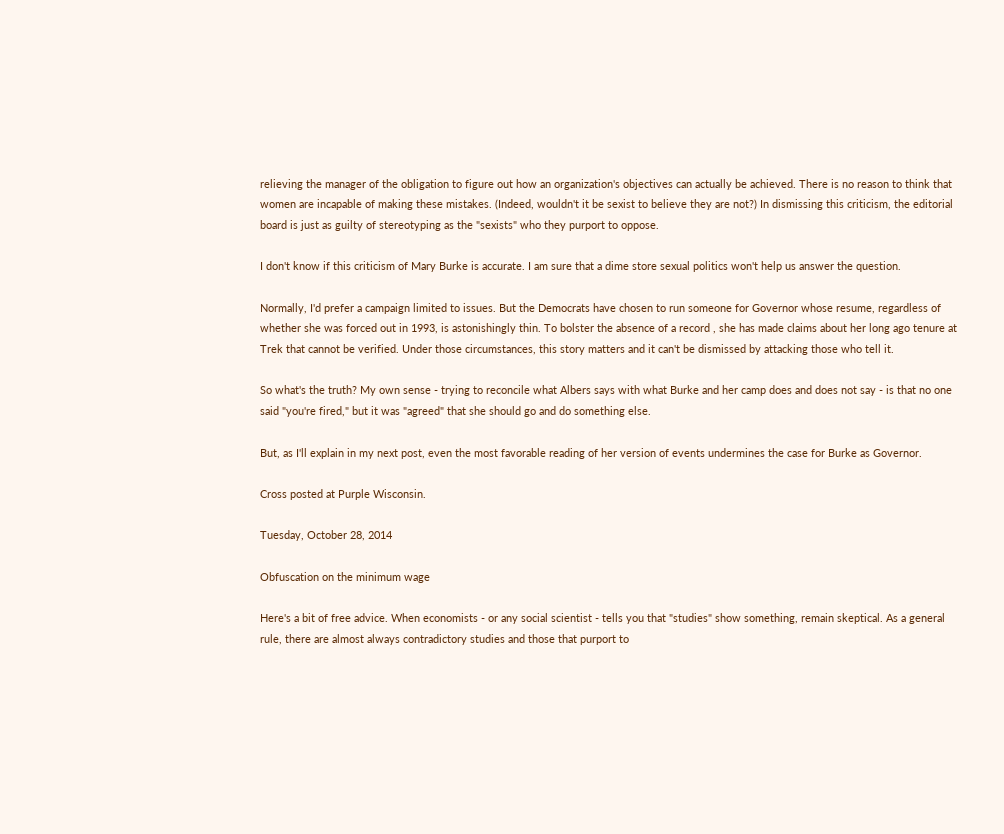relieving the manager of the obligation to figure out how an organization's objectives can actually be achieved. There is no reason to think that women are incapable of making these mistakes. (Indeed, wouldn't it be sexist to believe they are not?) In dismissing this criticism, the editorial board is just as guilty of stereotyping as the "sexists" who they purport to oppose.

I don't know if this criticism of Mary Burke is accurate. I am sure that a dime store sexual politics won't help us answer the question.

Normally, I'd prefer a campaign limited to issues. But the Democrats have chosen to run someone for Governor whose resume, regardless of whether she was forced out in 1993, is astonishingly thin. To bolster the absence of a record , she has made claims about her long ago tenure at Trek that cannot be verified. Under those circumstances, this story matters and it can't be dismissed by attacking those who tell it.

So what's the truth? My own sense - trying to reconcile what Albers says with what Burke and her camp does and does not say - is that no one said "you're fired," but it was "agreed" that she should go and do something else.

But, as I'll explain in my next post, even the most favorable reading of her version of events undermines the case for Burke as Governor.

Cross posted at Purple Wisconsin.

Tuesday, October 28, 2014

Obfuscation on the minimum wage

Here's a bit of free advice. When economists - or any social scientist - tells you that "studies" show something, remain skeptical. As a general rule, there are almost always contradictory studies and those that purport to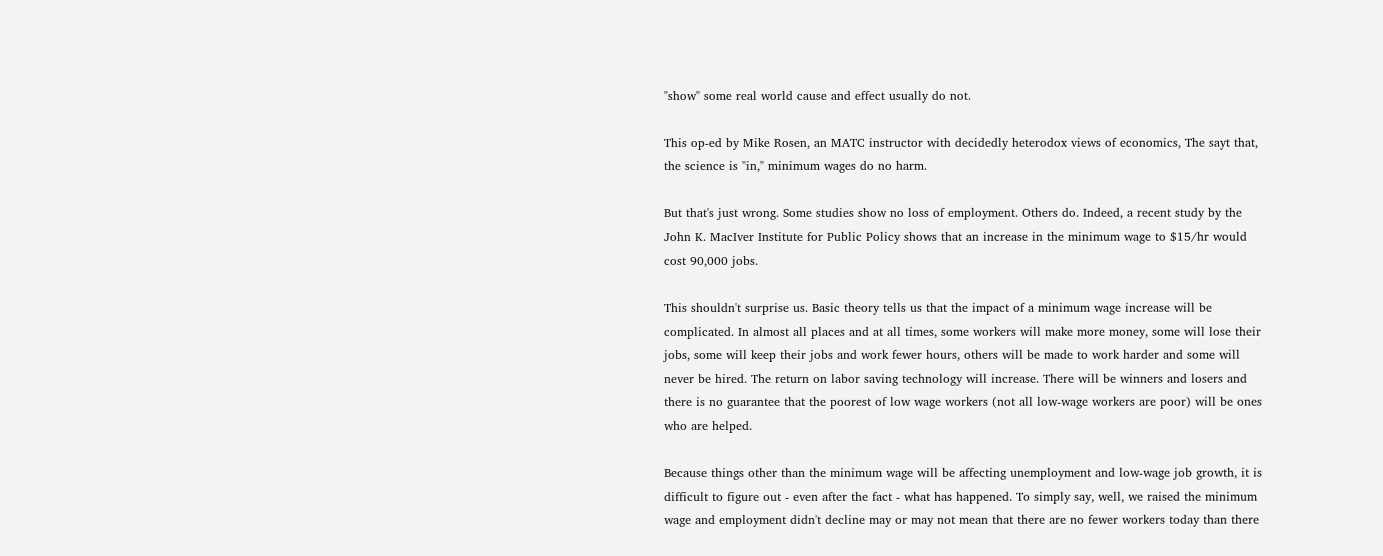"show" some real world cause and effect usually do not.

This op-ed by Mike Rosen, an MATC instructor with decidedly heterodox views of economics, The sayt that, the science is "in," minimum wages do no harm.

But that's just wrong. Some studies show no loss of employment. Others do. Indeed, a recent study by the John K. MacIver Institute for Public Policy shows that an increase in the minimum wage to $15/hr would cost 90,000 jobs.

This shouldn't surprise us. Basic theory tells us that the impact of a minimum wage increase will be complicated. In almost all places and at all times, some workers will make more money, some will lose their jobs, some will keep their jobs and work fewer hours, others will be made to work harder and some will never be hired. The return on labor saving technology will increase. There will be winners and losers and there is no guarantee that the poorest of low wage workers (not all low-wage workers are poor) will be ones who are helped.

Because things other than the minimum wage will be affecting unemployment and low-wage job growth, it is difficult to figure out - even after the fact - what has happened. To simply say, well, we raised the minimum wage and employment didn't decline may or may not mean that there are no fewer workers today than there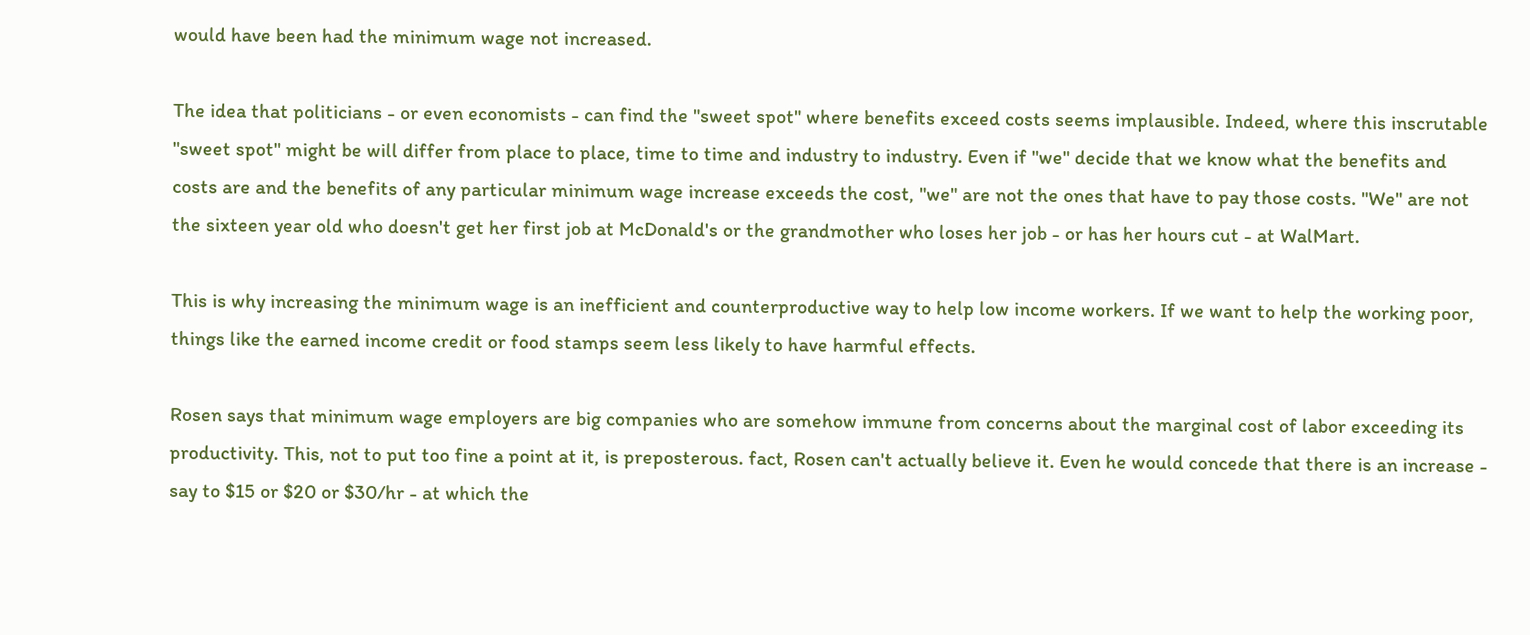would have been had the minimum wage not increased.

The idea that politicians - or even economists - can find the "sweet spot" where benefits exceed costs seems implausible. Indeed, where this inscrutable "sweet spot" might be will differ from place to place, time to time and industry to industry. Even if "we" decide that we know what the benefits and costs are and the benefits of any particular minimum wage increase exceeds the cost, "we" are not the ones that have to pay those costs. "We" are not the sixteen year old who doesn't get her first job at McDonald's or the grandmother who loses her job - or has her hours cut - at WalMart.

This is why increasing the minimum wage is an inefficient and counterproductive way to help low income workers. If we want to help the working poor, things like the earned income credit or food stamps seem less likely to have harmful effects.

Rosen says that minimum wage employers are big companies who are somehow immune from concerns about the marginal cost of labor exceeding its productivity. This, not to put too fine a point at it, is preposterous. fact, Rosen can't actually believe it. Even he would concede that there is an increase - say to $15 or $20 or $30/hr - at which the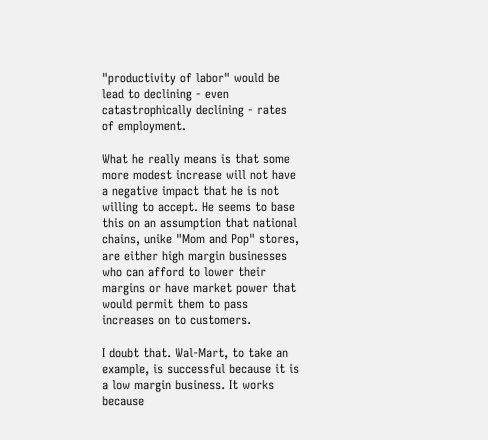"productivity of labor" would be lead to declining - even catastrophically declining - rates of employment.

What he really means is that some more modest increase will not have a negative impact that he is not willing to accept. He seems to base this on an assumption that national chains, unike "Mom and Pop" stores, are either high margin businesses who can afford to lower their margins or have market power that would permit them to pass increases on to customers.

I doubt that. Wal-Mart, to take an example, is successful because it is a low margin business. It works because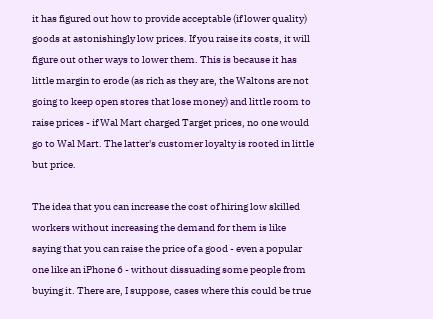it has figured out how to provide acceptable (if lower quality) goods at astonishingly low prices. If you raise its costs, it will figure out other ways to lower them. This is because it has little margin to erode (as rich as they are, the Waltons are not going to keep open stores that lose money) and little room to raise prices - if Wal Mart charged Target prices, no one would go to Wal Mart. The latter's customer loyalty is rooted in little but price.

The idea that you can increase the cost of hiring low skilled workers without increasing the demand for them is like saying that you can raise the price of a good - even a popular one like an iPhone 6 - without dissuading some people from buying it. There are, I suppose, cases where this could be true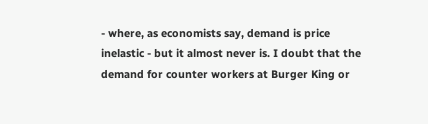- where, as economists say, demand is price inelastic - but it almost never is. I doubt that the demand for counter workers at Burger King or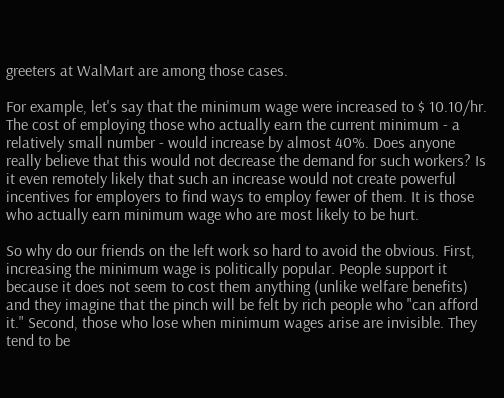greeters at WalMart are among those cases.

For example, let's say that the minimum wage were increased to $ 10.10/hr. The cost of employing those who actually earn the current minimum - a relatively small number - would increase by almost 40%. Does anyone really believe that this would not decrease the demand for such workers? Is it even remotely likely that such an increase would not create powerful incentives for employers to find ways to employ fewer of them. It is those who actually earn minimum wage who are most likely to be hurt.

So why do our friends on the left work so hard to avoid the obvious. First, increasing the minimum wage is politically popular. People support it because it does not seem to cost them anything (unlike welfare benefits) and they imagine that the pinch will be felt by rich people who "can afford it." Second, those who lose when minimum wages arise are invisible. They tend to be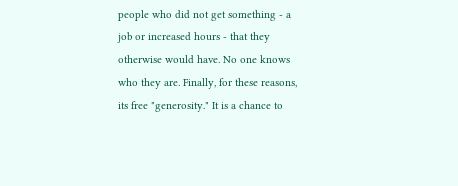people who did not get something - a job or increased hours - that they otherwise would have. No one knows who they are. Finally, for these reasons, its free "generosity." It is a chance to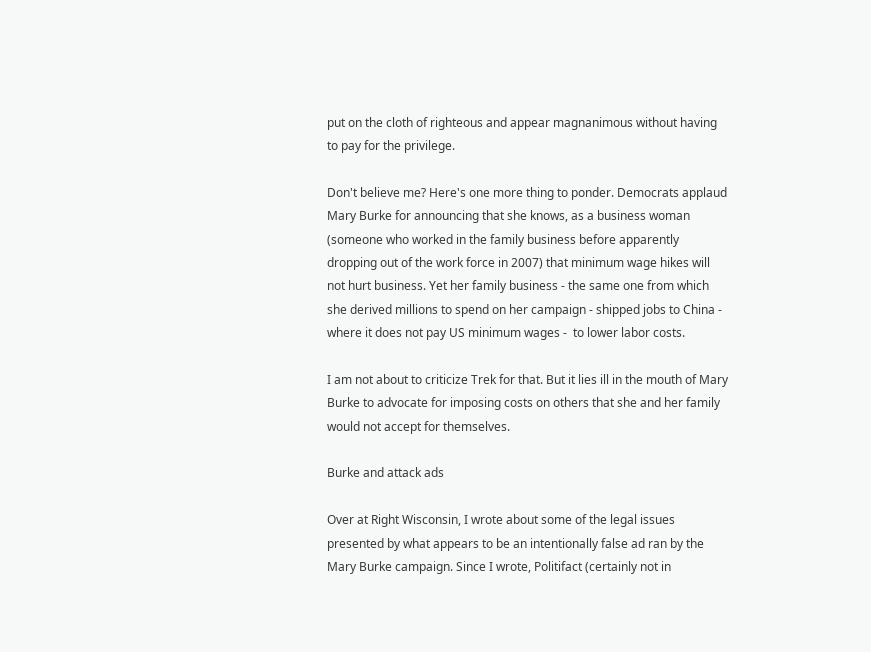put on the cloth of righteous and appear magnanimous without having to pay for the privilege.

Don't believe me? Here's one more thing to ponder. Democrats applaud Mary Burke for announcing that she knows, as a business woman (someone who worked in the family business before apparently dropping out of the work force in 2007) that minimum wage hikes will not hurt business. Yet her family business - the same one from which she derived millions to spend on her campaign - shipped jobs to China - where it does not pay US minimum wages -  to lower labor costs.

I am not about to criticize Trek for that. But it lies ill in the mouth of Mary Burke to advocate for imposing costs on others that she and her family would not accept for themselves.

Burke and attack ads

Over at Right Wisconsin, I wrote about some of the legal issues presented by what appears to be an intentionally false ad ran by the Mary Burke campaign. Since I wrote, Politifact (certainly not in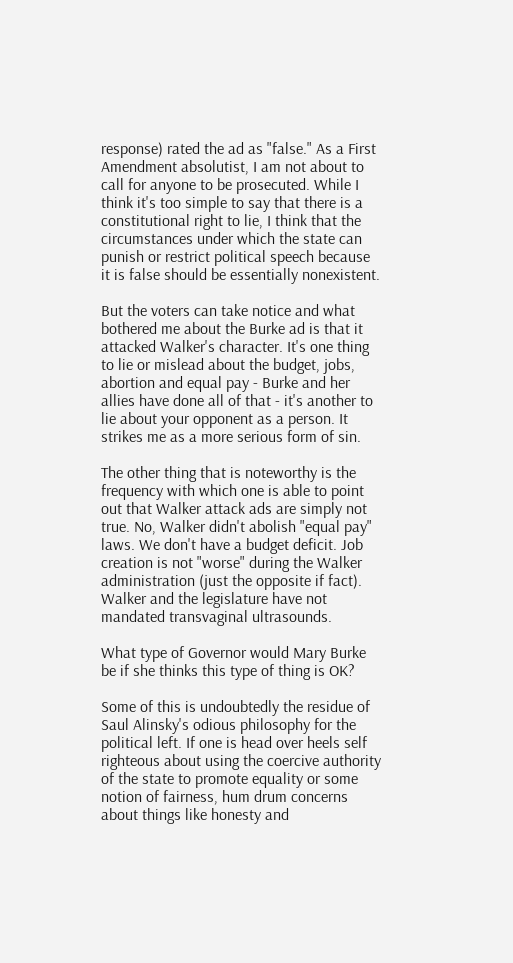response) rated the ad as "false." As a First Amendment absolutist, I am not about to call for anyone to be prosecuted. While I think it's too simple to say that there is a constitutional right to lie, I think that the circumstances under which the state can punish or restrict political speech because it is false should be essentially nonexistent.

But the voters can take notice and what bothered me about the Burke ad is that it attacked Walker's character. It's one thing to lie or mislead about the budget, jobs, abortion and equal pay - Burke and her allies have done all of that - it's another to lie about your opponent as a person. It strikes me as a more serious form of sin.

The other thing that is noteworthy is the frequency with which one is able to point out that Walker attack ads are simply not true. No, Walker didn't abolish "equal pay" laws. We don't have a budget deficit. Job creation is not "worse" during the Walker administration (just the opposite if fact). Walker and the legislature have not mandated transvaginal ultrasounds.

What type of Governor would Mary Burke be if she thinks this type of thing is OK?

Some of this is undoubtedly the residue of Saul Alinsky's odious philosophy for the political left. If one is head over heels self righteous about using the coercive authority of the state to promote equality or some notion of fairness, hum drum concerns about things like honesty and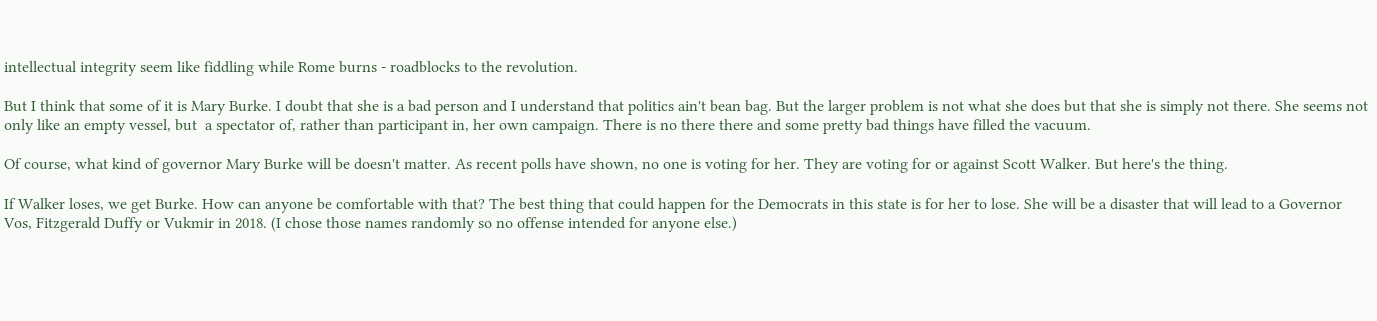intellectual integrity seem like fiddling while Rome burns - roadblocks to the revolution.

But I think that some of it is Mary Burke. I doubt that she is a bad person and I understand that politics ain't bean bag. But the larger problem is not what she does but that she is simply not there. She seems not only like an empty vessel, but  a spectator of, rather than participant in, her own campaign. There is no there there and some pretty bad things have filled the vacuum.

Of course, what kind of governor Mary Burke will be doesn't matter. As recent polls have shown, no one is voting for her. They are voting for or against Scott Walker. But here's the thing.

If Walker loses, we get Burke. How can anyone be comfortable with that? The best thing that could happen for the Democrats in this state is for her to lose. She will be a disaster that will lead to a Governor Vos, Fitzgerald Duffy or Vukmir in 2018. (I chose those names randomly so no offense intended for anyone else.)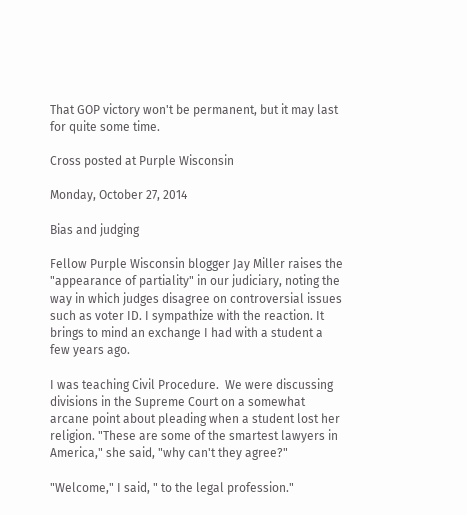That GOP victory won't be permanent, but it may last for quite some time.

Cross posted at Purple Wisconsin

Monday, October 27, 2014

Bias and judging

Fellow Purple Wisconsin blogger Jay Miller raises the "appearance of partiality" in our judiciary, noting the way in which judges disagree on controversial issues such as voter ID. I sympathize with the reaction. It brings to mind an exchange I had with a student a few years ago.

I was teaching Civil Procedure.  We were discussing divisions in the Supreme Court on a somewhat arcane point about pleading when a student lost her religion. "These are some of the smartest lawyers in America," she said, "why can't they agree?"

"Welcome," I said, " to the legal profession."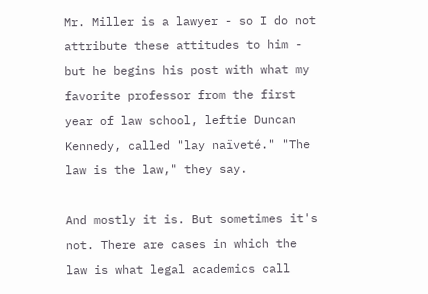Mr. Miller is a lawyer - so I do not attribute these attitudes to him - but he begins his post with what my favorite professor from the first year of law school, leftie Duncan Kennedy, called "lay naïveté." "The law is the law," they say.

And mostly it is. But sometimes it's not. There are cases in which the law is what legal academics call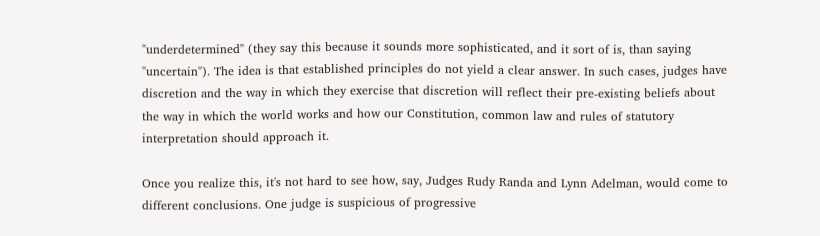"underdetermined" (they say this because it sounds more sophisticated, and it sort of is, than saying "uncertain"). The idea is that established principles do not yield a clear answer. In such cases, judges have discretion and the way in which they exercise that discretion will reflect their pre-existing beliefs about the way in which the world works and how our Constitution, common law and rules of statutory interpretation should approach it.

Once you realize this, it's not hard to see how, say, Judges Rudy Randa and Lynn Adelman, would come to different conclusions. One judge is suspicious of progressive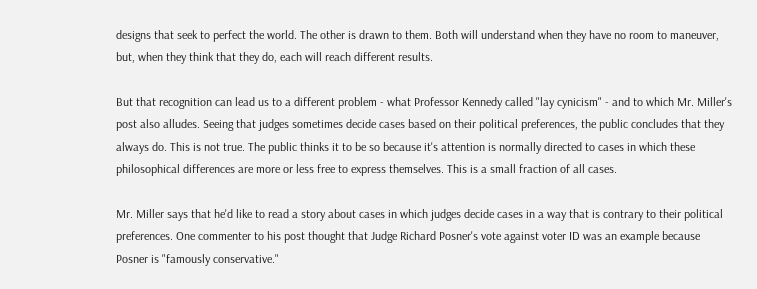designs that seek to perfect the world. The other is drawn to them. Both will understand when they have no room to maneuver, but, when they think that they do, each will reach different results.

But that recognition can lead us to a different problem - what Professor Kennedy called "lay cynicism" - and to which Mr. Miller's post also alludes. Seeing that judges sometimes decide cases based on their political preferences, the public concludes that they always do. This is not true. The public thinks it to be so because it's attention is normally directed to cases in which these philosophical differences are more or less free to express themselves. This is a small fraction of all cases.

Mr. Miller says that he'd like to read a story about cases in which judges decide cases in a way that is contrary to their political preferences. One commenter to his post thought that Judge Richard Posner's vote against voter ID was an example because Posner is "famously conservative."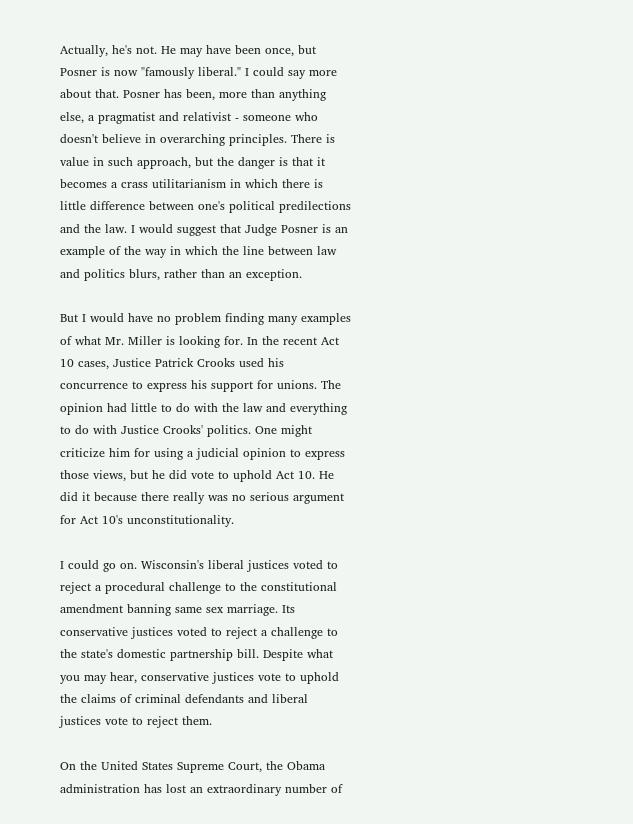Actually, he's not. He may have been once, but Posner is now "famously liberal." I could say more about that. Posner has been, more than anything else, a pragmatist and relativist - someone who doesn't believe in overarching principles. There is value in such approach, but the danger is that it becomes a crass utilitarianism in which there is little difference between one's political predilections and the law. I would suggest that Judge Posner is an example of the way in which the line between law and politics blurs, rather than an exception.

But I would have no problem finding many examples of what Mr. Miller is looking for. In the recent Act 10 cases, Justice Patrick Crooks used his concurrence to express his support for unions. The opinion had little to do with the law and everything to do with Justice Crooks' politics. One might criticize him for using a judicial opinion to express those views, but he did vote to uphold Act 10. He did it because there really was no serious argument for Act 10's unconstitutionality.

I could go on. Wisconsin's liberal justices voted to reject a procedural challenge to the constitutional amendment banning same sex marriage. Its conservative justices voted to reject a challenge to the state's domestic partnership bill. Despite what you may hear, conservative justices vote to uphold the claims of criminal defendants and liberal justices vote to reject them.

On the United States Supreme Court, the Obama administration has lost an extraordinary number of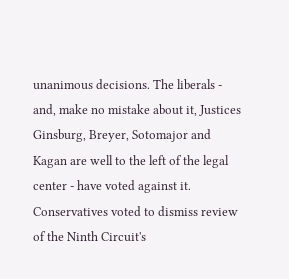unanimous decisions. The liberals - and, make no mistake about it, Justices Ginsburg, Breyer, Sotomajor and Kagan are well to the left of the legal center - have voted against it. Conservatives voted to dismiss review of the Ninth Circuit's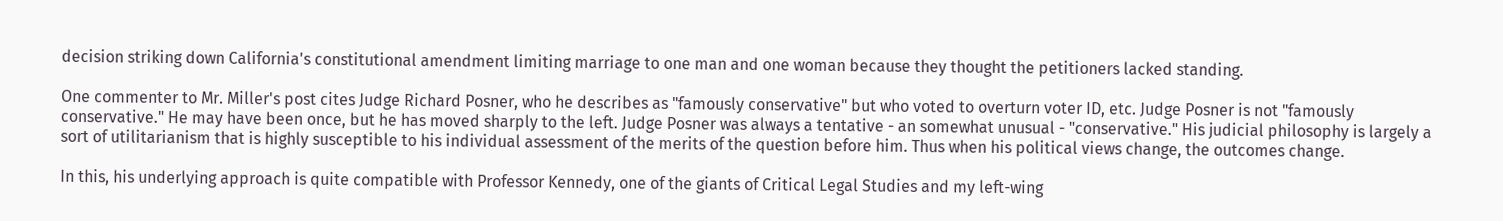decision striking down California's constitutional amendment limiting marriage to one man and one woman because they thought the petitioners lacked standing.

One commenter to Mr. Miller's post cites Judge Richard Posner, who he describes as "famously conservative" but who voted to overturn voter ID, etc. Judge Posner is not "famously conservative." He may have been once, but he has moved sharply to the left. Judge Posner was always a tentative - an somewhat unusual - "conservative." His judicial philosophy is largely a sort of utilitarianism that is highly susceptible to his individual assessment of the merits of the question before him. Thus when his political views change, the outcomes change.

In this, his underlying approach is quite compatible with Professor Kennedy, one of the giants of Critical Legal Studies and my left-wing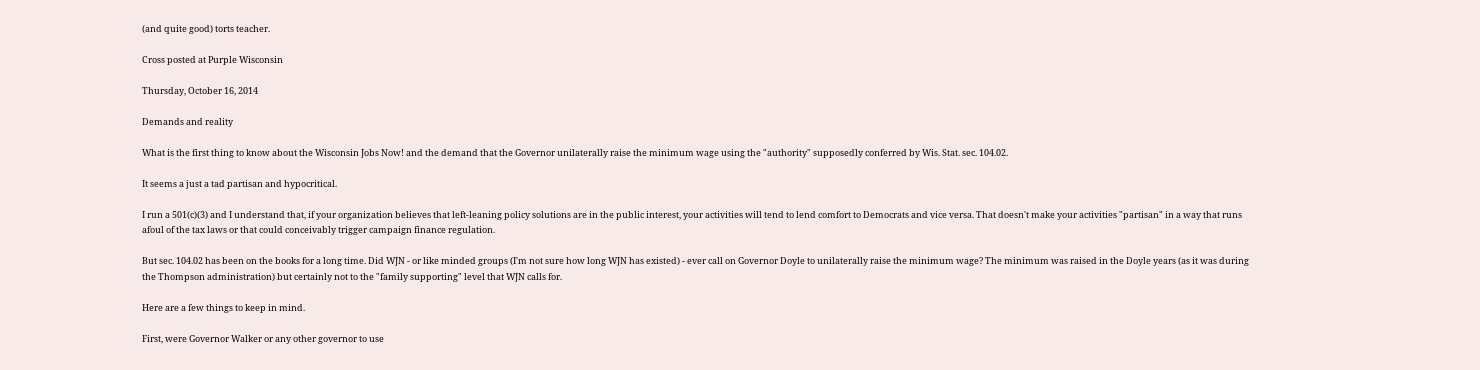(and quite good) torts teacher.

Cross posted at Purple Wisconsin

Thursday, October 16, 2014

Demands and reality

What is the first thing to know about the Wisconsin Jobs Now! and the demand that the Governor unilaterally raise the minimum wage using the "authority" supposedly conferred by Wis. Stat. sec. 104.02.

It seems a just a tad partisan and hypocritical.

I run a 501(c)(3) and I understand that, if your organization believes that left-leaning policy solutions are in the public interest, your activities will tend to lend comfort to Democrats and vice versa. That doesn't make your activities "partisan" in a way that runs afoul of the tax laws or that could conceivably trigger campaign finance regulation.

But sec. 104.02 has been on the books for a long time. Did WJN - or like minded groups (I'm not sure how long WJN has existed) - ever call on Governor Doyle to unilaterally raise the minimum wage? The minimum was raised in the Doyle years (as it was during the Thompson administration) but certainly not to the "family supporting" level that WJN calls for.

Here are a few things to keep in mind.

First, were Governor Walker or any other governor to use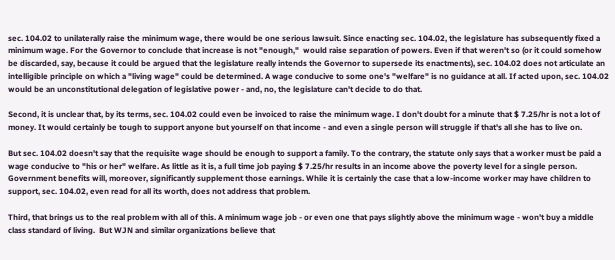sec. 104.02 to unilaterally raise the minimum wage, there would be one serious lawsuit. Since enacting sec. 104.02, the legislature has subsequently fixed a minimum wage. For the Governor to conclude that increase is not "enough,"  would raise separation of powers. Even if that weren't so (or it could somehow be discarded, say, because it could be argued that the legislature really intends the Governor to supersede its enactments), sec. 104.02 does not articulate an intelligible principle on which a "living wage" could be determined. A wage conducive to some one's "welfare" is no guidance at all. If acted upon, sec. 104.02 would be an unconstitutional delegation of legislative power - and, no, the legislature can't decide to do that.

Second, it is unclear that, by its terms, sec. 104.02 could even be invoiced to raise the minimum wage. I don't doubt for a minute that $ 7.25/hr is not a lot of money. It would certainly be tough to support anyone but yourself on that income - and even a single person will struggle if that's all she has to live on.

But sec. 104.02 doesn't say that the requisite wage should be enough to support a family. To the contrary, the statute only says that a worker must be paid a wage conducive to "his or her" welfare. As little as it is, a full time job paying $ 7.25/hr results in an income above the poverty level for a single person. Government benefits will, moreover, significantly supplement those earnings. While it is certainly the case that a low-income worker may have children to support, sec. 104.02, even read for all its worth, does not address that problem.

Third, that brings us to the real problem with all of this. A minimum wage job - or even one that pays slightly above the minimum wage - won't buy a middle class standard of living.  But WJN and similar organizations believe that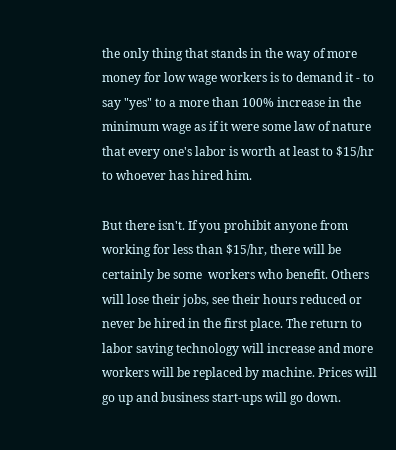the only thing that stands in the way of more money for low wage workers is to demand it - to say "yes" to a more than 100% increase in the minimum wage as if it were some law of nature that every one's labor is worth at least to $15/hr to whoever has hired him.

But there isn't. If you prohibit anyone from working for less than $15/hr, there will be certainly be some  workers who benefit. Others will lose their jobs, see their hours reduced or never be hired in the first place. The return to labor saving technology will increase and more workers will be replaced by machine. Prices will go up and business start-ups will go down.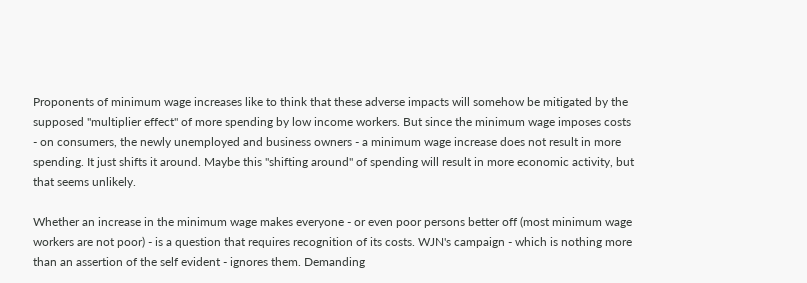Proponents of minimum wage increases like to think that these adverse impacts will somehow be mitigated by the supposed "multiplier effect" of more spending by low income workers. But since the minimum wage imposes costs - on consumers, the newly unemployed and business owners - a minimum wage increase does not result in more spending. It just shifts it around. Maybe this "shifting around" of spending will result in more economic activity, but that seems unlikely.

Whether an increase in the minimum wage makes everyone - or even poor persons better off (most minimum wage workers are not poor) - is a question that requires recognition of its costs. WJN's campaign - which is nothing more than an assertion of the self evident - ignores them. Demanding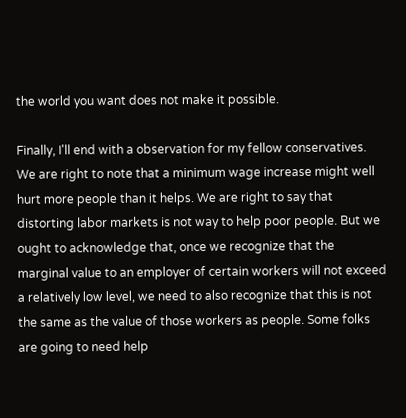the world you want does not make it possible.

Finally, I'll end with a observation for my fellow conservatives. We are right to note that a minimum wage increase might well hurt more people than it helps. We are right to say that distorting labor markets is not way to help poor people. But we ought to acknowledge that, once we recognize that the marginal value to an employer of certain workers will not exceed a relatively low level, we need to also recognize that this is not the same as the value of those workers as people. Some folks are going to need help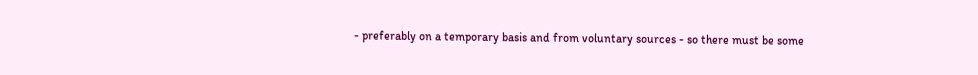- preferably on a temporary basis and from voluntary sources - so there must be some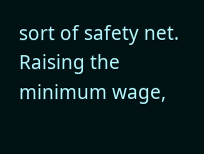sort of safety net. Raising the minimum wage,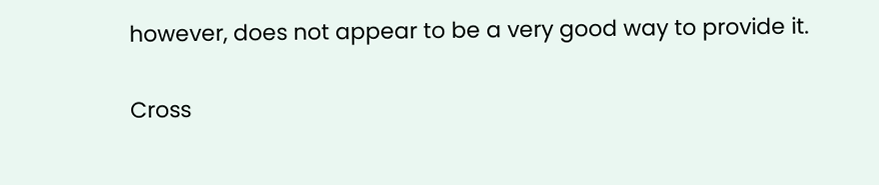however, does not appear to be a very good way to provide it.

Cross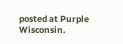posted at Purple Wisconsin.